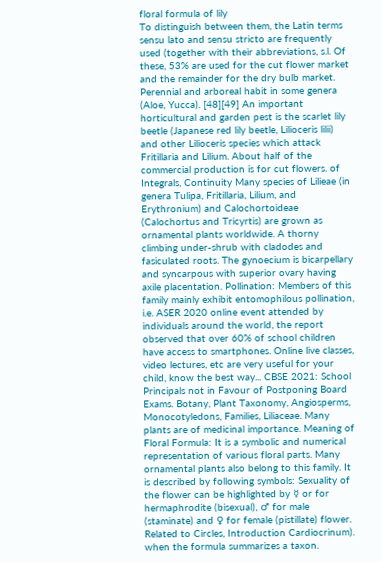floral formula of lily
To distinguish between them, the Latin terms sensu lato and sensu stricto are frequently used (together with their abbreviations, s.l. Of these, 53% are used for the cut flower market and the remainder for the dry bulb market. Perennial and arboreal habit in some genera (Aloe, Yucca). [48][49] An important horticultural and garden pest is the scarlet lily beetle (Japanese red lily beetle, Lilioceris lilii) and other Lilioceris species which attack Fritillaria and Lilium. About half of the commercial production is for cut flowers. of Integrals, Continuity Many species of Lilieae (in genera Tulipa, Fritillaria, Lilium, and Erythronium) and Calochortoideae (Calochortus and Tricyrtis) are grown as ornamental plants worldwide. A thorny climbing under-shrub with cladodes and fasiculated roots. The gynoecium is bicarpellary and syncarpous with superior ovary having axile placentation. Pollination: Members of this family mainly exhibit entomophilous pollination, i.e. ASER 2020 online event attended by individuals around the world, the report observed that over 60% of school children have access to smartphones. Online live classes, video lectures, etc are very useful for your child, know the best way... CBSE 2021: School Principals not in Favour of Postponing Board Exams. Botany, Plant Taxonomy, Angiosperms, Monocotyledons, Families, Liliaceae. Many plants are of medicinal importance. Meaning of Floral Formula: It is a symbolic and numerical representation of various floral parts. Many ornamental plants also belong to this family. It is described by following symbols: Sexuality of the flower can be highlighted by ☿ or for hermaphrodite (bisexual), ♂ for male (staminate) and ♀ for female (pistillate) flower. Related to Circles, Introduction Cardiocrinum). when the formula summarizes a taxon.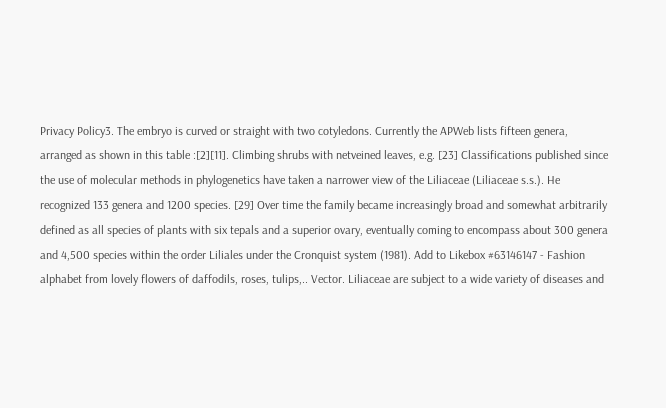Privacy Policy3. The embryo is curved or straight with two cotyledons. Currently the APWeb lists fifteen genera, arranged as shown in this table :[2][11]. Climbing shrubs with netveined leaves, e.g. [23] Classifications published since the use of molecular methods in phylogenetics have taken a narrower view of the Liliaceae (Liliaceae s.s.). He recognized 133 genera and 1200 species. [29] Over time the family became increasingly broad and somewhat arbitrarily defined as all species of plants with six tepals and a superior ovary, eventually coming to encompass about 300 genera and 4,500 species within the order Liliales under the Cronquist system (1981). Add to Likebox #63146147 - Fashion alphabet from lovely flowers of daffodils, roses, tulips,.. Vector. Liliaceae are subject to a wide variety of diseases and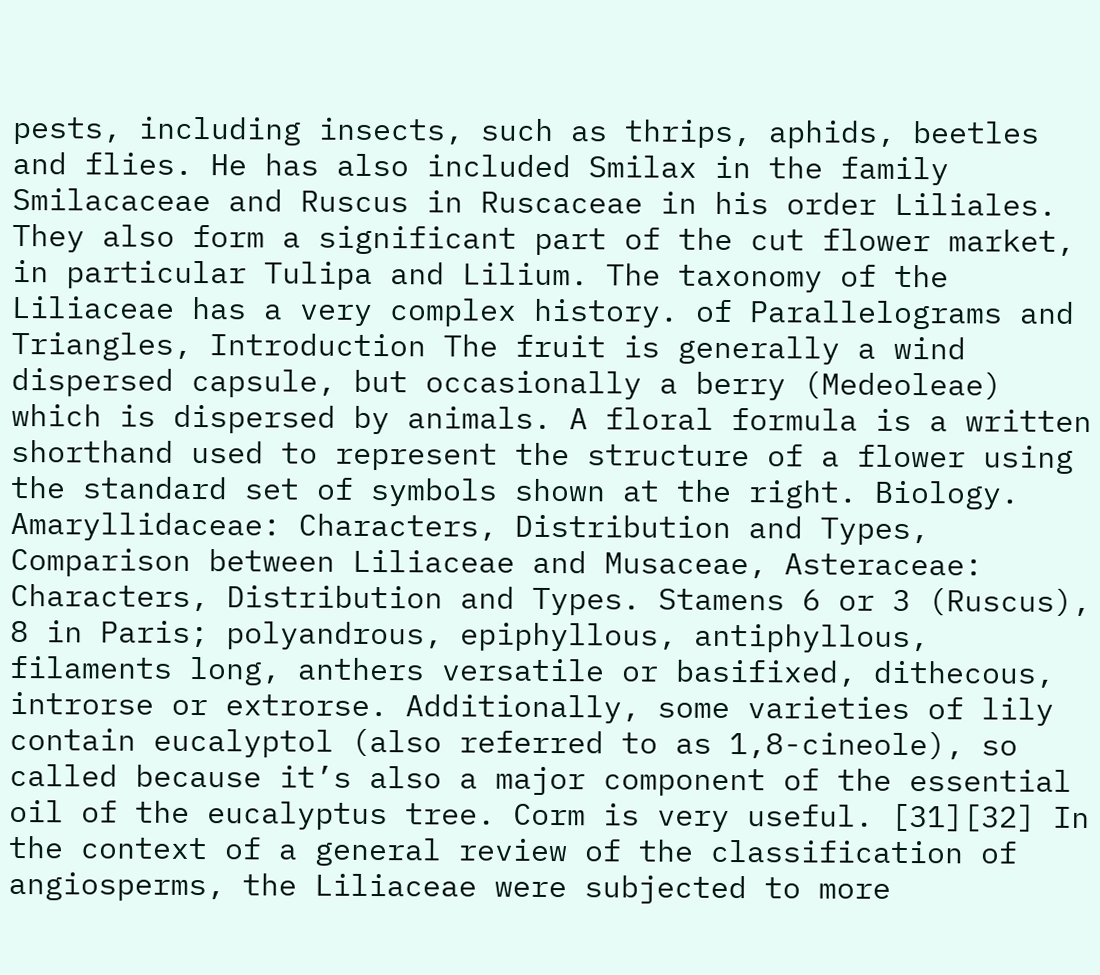pests, including insects, such as thrips, aphids, beetles and flies. He has also included Smilax in the family Smilacaceae and Ruscus in Ruscaceae in his order Liliales. They also form a significant part of the cut flower market, in particular Tulipa and Lilium. The taxonomy of the Liliaceae has a very complex history. of Parallelograms and Triangles, Introduction The fruit is generally a wind dispersed capsule, but occasionally a berry (Medeoleae) which is dispersed by animals. A floral formula is a written shorthand used to represent the structure of a flower using the standard set of symbols shown at the right. Biology. Amaryllidaceae: Characters, Distribution and Types, Comparison between Liliaceae and Musaceae, Asteraceae: Characters, Distribution and Types. Stamens 6 or 3 (Ruscus), 8 in Paris; polyandrous, epiphyllous, antiphyllous, filaments long, anthers versatile or basifixed, dithecous, introrse or extrorse. Additionally, some varieties of lily contain eucalyptol (also referred to as 1,8-cineole), so called because it’s also a major component of the essential oil of the eucalyptus tree. Corm is very useful. [31][32] In the context of a general review of the classification of angiosperms, the Liliaceae were subjected to more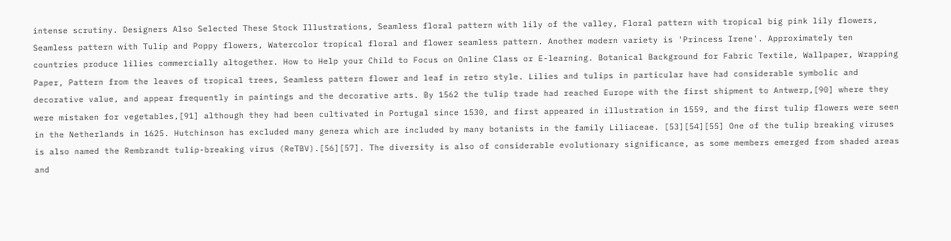intense scrutiny. Designers Also Selected These Stock Illustrations, Seamless floral pattern with lily of the valley, Floral pattern with tropical big pink lily flowers, Seamless pattern with Tulip and Poppy flowers, Watercolor tropical floral and flower seamless pattern. Another modern variety is 'Princess Irene'. Approximately ten countries produce lilies commercially altogether. How to Help your Child to Focus on Online Class or E-learning. Botanical Background for Fabric Textile, Wallpaper, Wrapping Paper, Pattern from the leaves of tropical trees, Seamless pattern flower and leaf in retro style. Lilies and tulips in particular have had considerable symbolic and decorative value, and appear frequently in paintings and the decorative arts. By 1562 the tulip trade had reached Europe with the first shipment to Antwerp,[90] where they were mistaken for vegetables,[91] although they had been cultivated in Portugal since 1530, and first appeared in illustration in 1559, and the first tulip flowers were seen in the Netherlands in 1625. Hutchinson has excluded many genera which are included by many botanists in the family Liliaceae. [53][54][55] One of the tulip breaking viruses is also named the Rembrandt tulip-breaking virus (ReTBV).[56][57]. The diversity is also of considerable evolutionary significance, as some members emerged from shaded areas and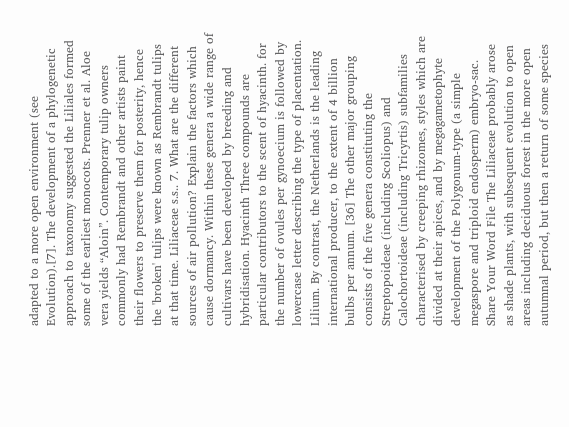adapted to a more open environment (see Evolution).[7]. The development of a phylogenetic approach to taxonomy suggested the Liliales formed some of the earliest monocots. Prenner et al. Aloe vera yields “Aloin”. Contemporary tulip owners commonly had Rembrandt and other artists paint their flowers to preserve them for posterity, hence the 'broken' tulips were known as Rembrandt tulips at that time. Liliaceae s.s.. 7. What are the different sources of air pollution? Explain the factors which cause dormancy. Within these genera a wide range of cultivars have been developed by breeding and hybridisation. Hyacinth Three compounds are particular contributors to the scent of hyacinth. for the number of ovules per gynoecium is followed by lowercase letter describing the type of placentation. Lilium. By contrast, the Netherlands is the leading international producer, to the extent of 4 billion bulbs per annum. [36] The other major grouping consists of the five genera constituting the Streptopoideae (including Scoliopus) and Calochortoideae (including Tricyrtis) subfamilies characterised by creeping rhizomes, styles which are divided at their apices, and by megagametophyte development of the Polygonum-type (a simple megaspore and triploid endosperm) embryo-sac. Share Your Word File The Liliaceae probably arose as shade plants, with subsequent evolution to open areas including deciduous forest in the more open autumnal period, but then a return of some species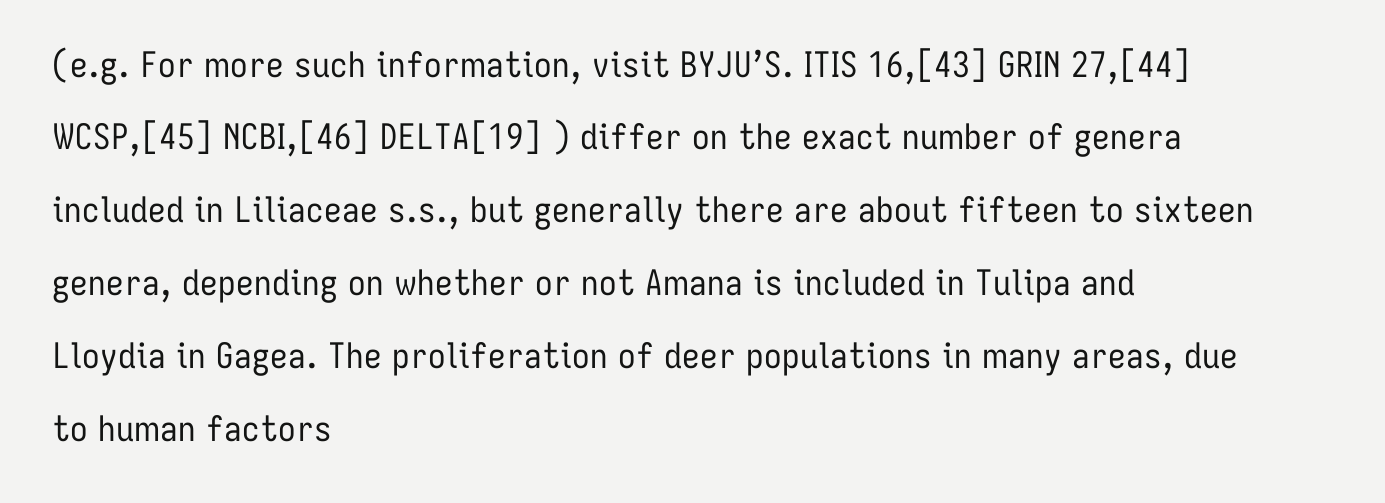(e.g. For more such information, visit BYJU’S. ITIS 16,[43] GRIN 27,[44] WCSP,[45] NCBI,[46] DELTA[19] ) differ on the exact number of genera included in Liliaceae s.s., but generally there are about fifteen to sixteen genera, depending on whether or not Amana is included in Tulipa and Lloydia in Gagea. The proliferation of deer populations in many areas, due to human factors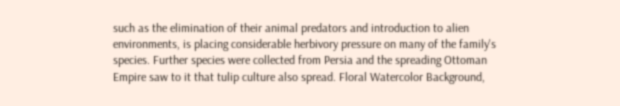such as the elimination of their animal predators and introduction to alien environments, is placing considerable herbivory pressure on many of the family's species. Further species were collected from Persia and the spreading Ottoman Empire saw to it that tulip culture also spread. Floral Watercolor Background,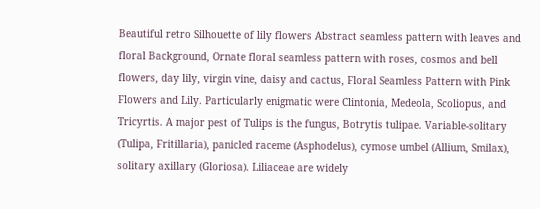Beautiful retro Silhouette of lily flowers Abstract seamless pattern with leaves and floral Background, Ornate floral seamless pattern with roses, cosmos and bell flowers, day lily, virgin vine, daisy and cactus, Floral Seamless Pattern with Pink Flowers and Lily. Particularly enigmatic were Clintonia, Medeola, Scoliopus, and Tricyrtis. A major pest of Tulips is the fungus, Botrytis tulipae. Variable-solitary (Tulipa, Fritillaria), panicled raceme (Asphodelus), cymose umbel (Allium, Smilax), solitary axillary (Gloriosa). Liliaceae are widely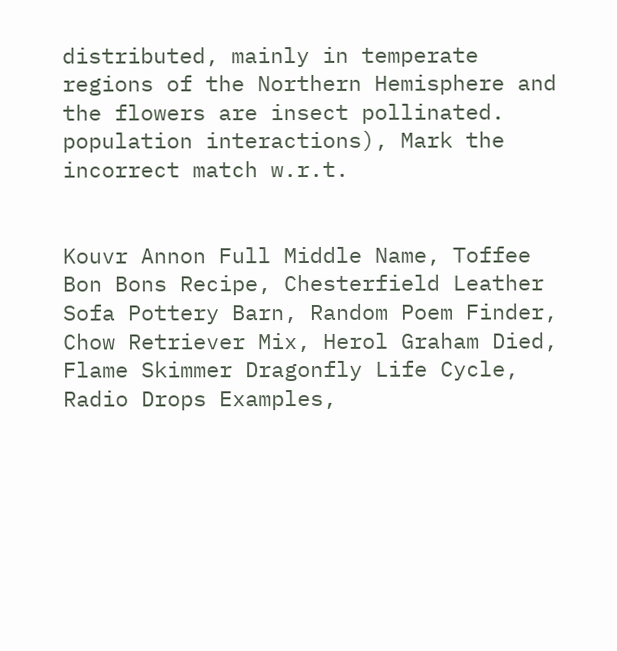distributed, mainly in temperate regions of the Northern Hemisphere and the flowers are insect pollinated. population interactions), Mark the incorrect match w.r.t.


Kouvr Annon Full Middle Name, Toffee Bon Bons Recipe, Chesterfield Leather Sofa Pottery Barn, Random Poem Finder, Chow Retriever Mix, Herol Graham Died, Flame Skimmer Dragonfly Life Cycle, Radio Drops Examples,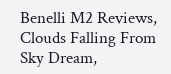Benelli M2 Reviews, Clouds Falling From Sky Dream,